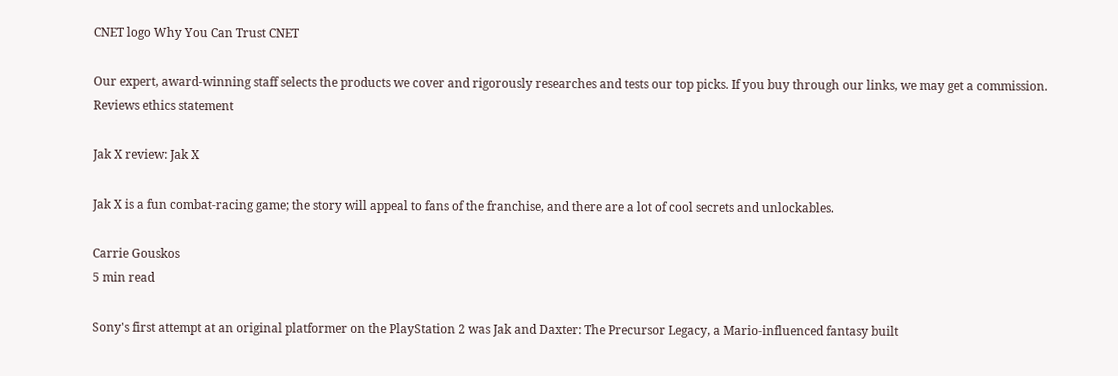CNET logo Why You Can Trust CNET

Our expert, award-winning staff selects the products we cover and rigorously researches and tests our top picks. If you buy through our links, we may get a commission. Reviews ethics statement

Jak X review: Jak X

Jak X is a fun combat-racing game; the story will appeal to fans of the franchise, and there are a lot of cool secrets and unlockables.

Carrie Gouskos
5 min read

Sony's first attempt at an original platformer on the PlayStation 2 was Jak and Daxter: The Precursor Legacy, a Mario-influenced fantasy built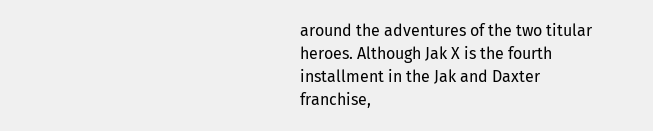around the adventures of the two titular heroes. Although Jak X is the fourth installment in the Jak and Daxter franchise,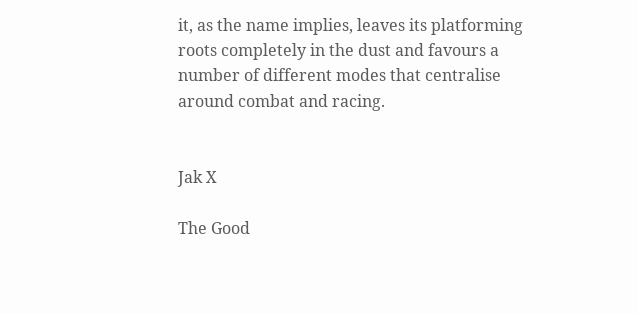it, as the name implies, leaves its platforming roots completely in the dust and favours a number of different modes that centralise around combat and racing.


Jak X

The Good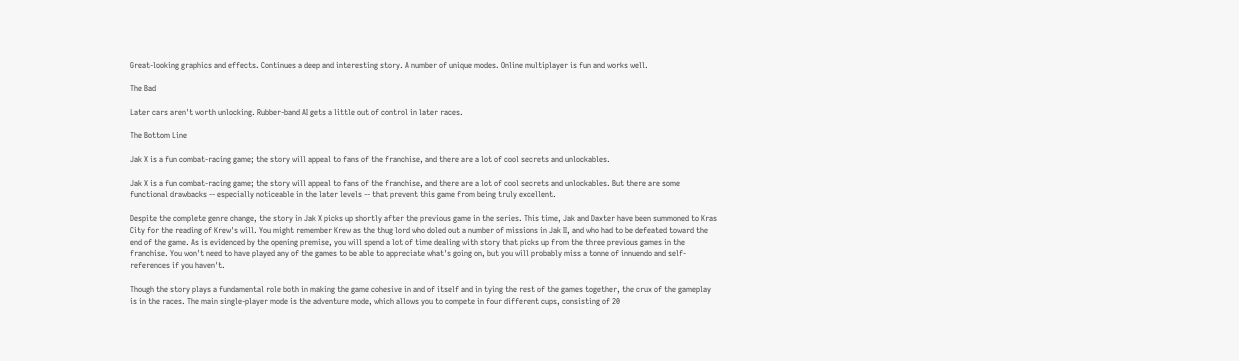Great-looking graphics and effects. Continues a deep and interesting story. A number of unique modes. Online multiplayer is fun and works well.

The Bad

Later cars aren't worth unlocking. Rubber-band AI gets a little out of control in later races.

The Bottom Line

Jak X is a fun combat-racing game; the story will appeal to fans of the franchise, and there are a lot of cool secrets and unlockables.

Jak X is a fun combat-racing game; the story will appeal to fans of the franchise, and there are a lot of cool secrets and unlockables. But there are some functional drawbacks -- especially noticeable in the later levels -- that prevent this game from being truly excellent.

Despite the complete genre change, the story in Jak X picks up shortly after the previous game in the series. This time, Jak and Daxter have been summoned to Kras City for the reading of Krew's will. You might remember Krew as the thug lord who doled out a number of missions in Jak II, and who had to be defeated toward the end of the game. As is evidenced by the opening premise, you will spend a lot of time dealing with story that picks up from the three previous games in the franchise. You won't need to have played any of the games to be able to appreciate what's going on, but you will probably miss a tonne of innuendo and self-references if you haven't.

Though the story plays a fundamental role both in making the game cohesive in and of itself and in tying the rest of the games together, the crux of the gameplay is in the races. The main single-player mode is the adventure mode, which allows you to compete in four different cups, consisting of 20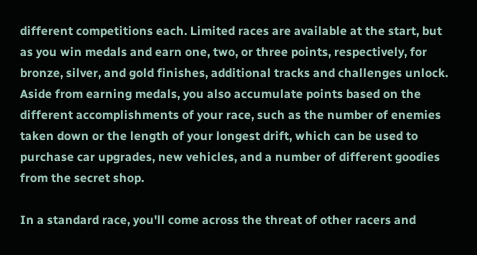different competitions each. Limited races are available at the start, but as you win medals and earn one, two, or three points, respectively, for bronze, silver, and gold finishes, additional tracks and challenges unlock. Aside from earning medals, you also accumulate points based on the different accomplishments of your race, such as the number of enemies taken down or the length of your longest drift, which can be used to purchase car upgrades, new vehicles, and a number of different goodies from the secret shop.

In a standard race, you'll come across the threat of other racers and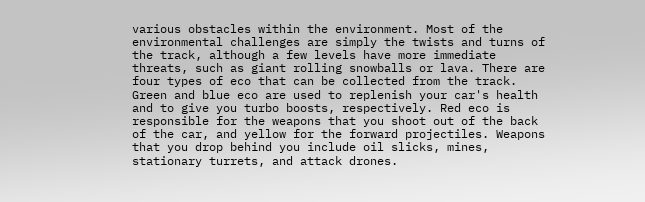various obstacles within the environment. Most of the environmental challenges are simply the twists and turns of the track, although a few levels have more immediate threats, such as giant rolling snowballs or lava. There are four types of eco that can be collected from the track. Green and blue eco are used to replenish your car's health and to give you turbo boosts, respectively. Red eco is responsible for the weapons that you shoot out of the back of the car, and yellow for the forward projectiles. Weapons that you drop behind you include oil slicks, mines, stationary turrets, and attack drones.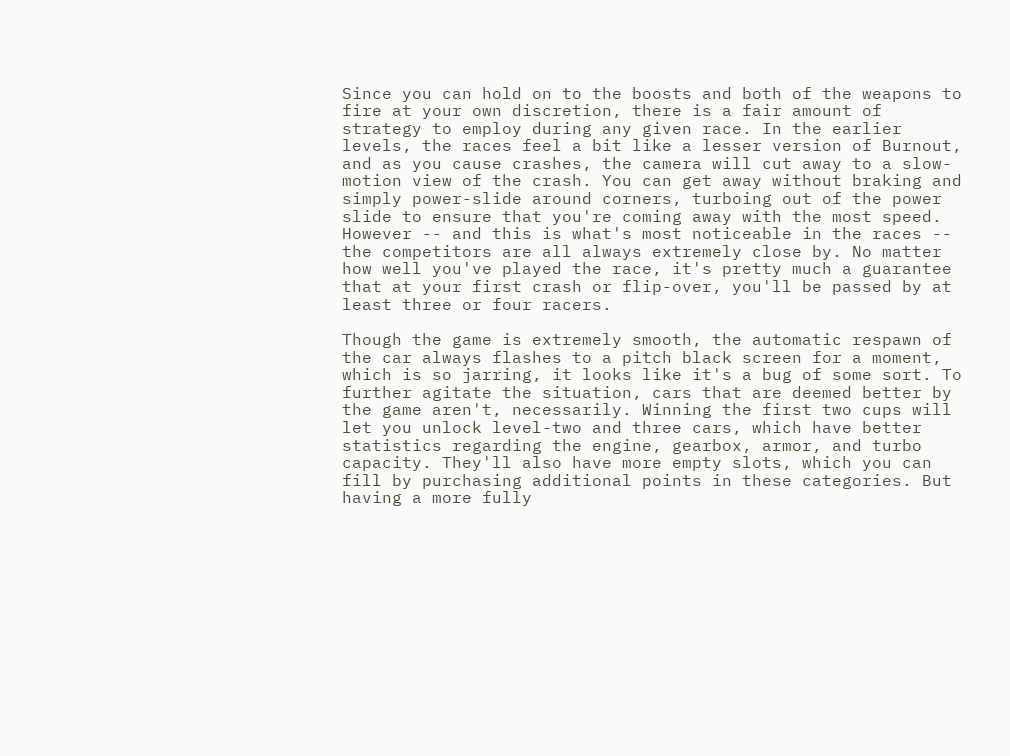Since you can hold on to the boosts and both of the weapons to fire at your own discretion, there is a fair amount of strategy to employ during any given race. In the earlier levels, the races feel a bit like a lesser version of Burnout, and as you cause crashes, the camera will cut away to a slow-motion view of the crash. You can get away without braking and simply power-slide around corners, turboing out of the power slide to ensure that you're coming away with the most speed. However -- and this is what's most noticeable in the races -- the competitors are all always extremely close by. No matter how well you've played the race, it's pretty much a guarantee that at your first crash or flip-over, you'll be passed by at least three or four racers.

Though the game is extremely smooth, the automatic respawn of the car always flashes to a pitch black screen for a moment, which is so jarring, it looks like it's a bug of some sort. To further agitate the situation, cars that are deemed better by the game aren't, necessarily. Winning the first two cups will let you unlock level-two and three cars, which have better statistics regarding the engine, gearbox, armor, and turbo capacity. They'll also have more empty slots, which you can fill by purchasing additional points in these categories. But having a more fully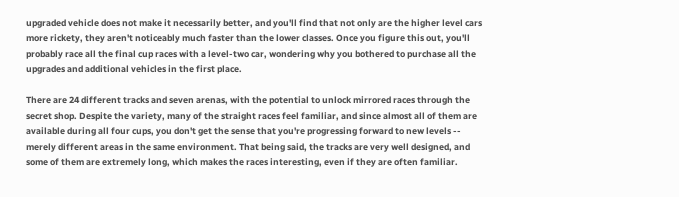upgraded vehicle does not make it necessarily better, and you'll find that not only are the higher level cars more rickety, they aren't noticeably much faster than the lower classes. Once you figure this out, you'll probably race all the final cup races with a level-two car, wondering why you bothered to purchase all the upgrades and additional vehicles in the first place.

There are 24 different tracks and seven arenas, with the potential to unlock mirrored races through the secret shop. Despite the variety, many of the straight races feel familiar, and since almost all of them are available during all four cups, you don't get the sense that you're progressing forward to new levels -- merely different areas in the same environment. That being said, the tracks are very well designed, and some of them are extremely long, which makes the races interesting, even if they are often familiar.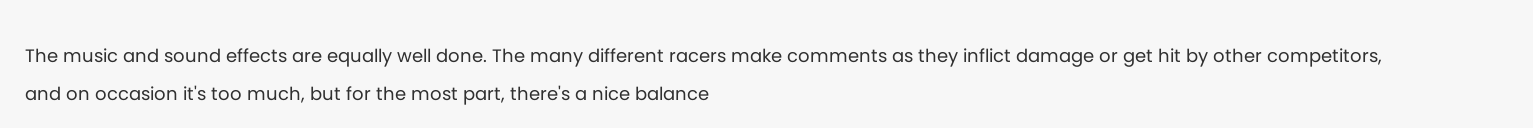The music and sound effects are equally well done. The many different racers make comments as they inflict damage or get hit by other competitors, and on occasion it's too much, but for the most part, there's a nice balance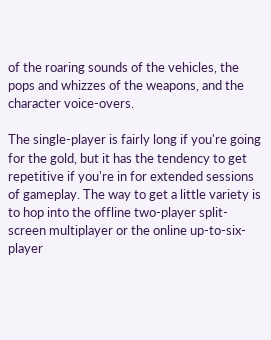of the roaring sounds of the vehicles, the pops and whizzes of the weapons, and the character voice-overs.

The single-player is fairly long if you're going for the gold, but it has the tendency to get repetitive if you're in for extended sessions of gameplay. The way to get a little variety is to hop into the offline two-player split-screen multiplayer or the online up-to-six-player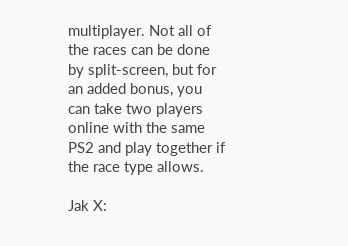multiplayer. Not all of the races can be done by split-screen, but for an added bonus, you can take two players online with the same PS2 and play together if the race type allows.

Jak X: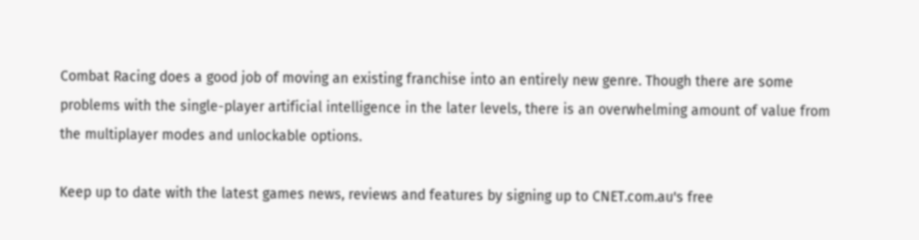Combat Racing does a good job of moving an existing franchise into an entirely new genre. Though there are some problems with the single-player artificial intelligence in the later levels, there is an overwhelming amount of value from the multiplayer modes and unlockable options.

Keep up to date with the latest games news, reviews and features by signing up to CNET.com.au's free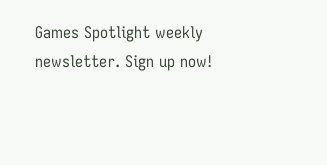Games Spotlight weekly newsletter. Sign up now!